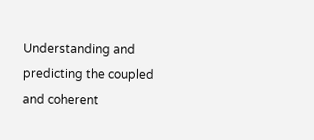Understanding and predicting the coupled and coherent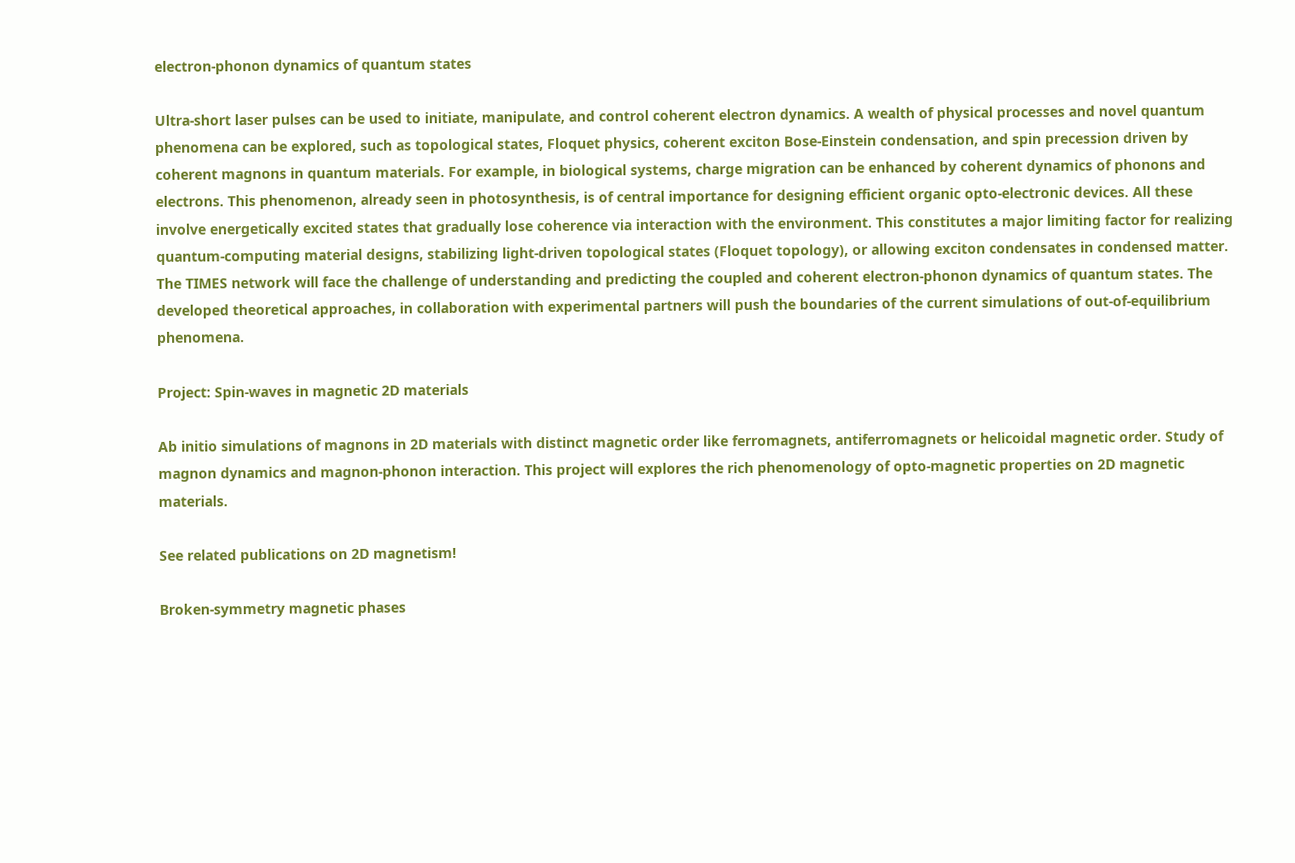electron-phonon dynamics of quantum states

Ultra-short laser pulses can be used to initiate, manipulate, and control coherent electron dynamics. A wealth of physical processes and novel quantum phenomena can be explored, such as topological states, Floquet physics, coherent exciton Bose-Einstein condensation, and spin precession driven by coherent magnons in quantum materials. For example, in biological systems, charge migration can be enhanced by coherent dynamics of phonons and electrons. This phenomenon, already seen in photosynthesis, is of central importance for designing efficient organic opto-electronic devices. All these involve energetically excited states that gradually lose coherence via interaction with the environment. This constitutes a major limiting factor for realizing quantum-computing material designs, stabilizing light-driven topological states (Floquet topology), or allowing exciton condensates in condensed matter. The TIMES network will face the challenge of understanding and predicting the coupled and coherent electron-phonon dynamics of quantum states. The developed theoretical approaches, in collaboration with experimental partners will push the boundaries of the current simulations of out-of-equilibrium phenomena.

Project: Spin-waves in magnetic 2D materials

Ab initio simulations of magnons in 2D materials with distinct magnetic order like ferromagnets, antiferromagnets or helicoidal magnetic order. Study of magnon dynamics and magnon-phonon interaction. This project will explores the rich phenomenology of opto-magnetic properties on 2D magnetic materials.

See related publications on 2D magnetism!

Broken-symmetry magnetic phases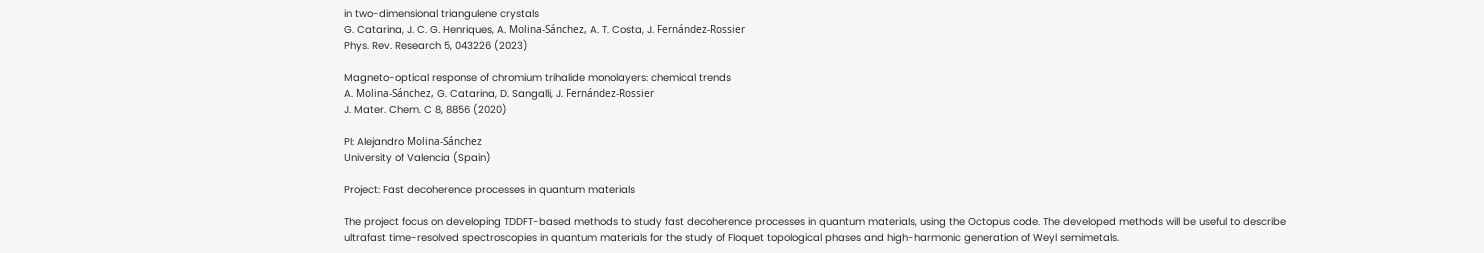in two-dimensional triangulene crystals
G. Catarina, J. C. G. Henriques, A. Molina-Sánchez, A. T. Costa, J. Fernández-Rossier
Phys. Rev. Research 5, 043226 (2023)

Magneto-optical response of chromium trihalide monolayers: chemical trends
A. Molina-Sánchez, G. Catarina, D. Sangalli, J. Fernández-Rossier
J. Mater. Chem. C 8, 8856 (2020)

PI: Alejandro Molina-Sánchez
University of Valencia (Spain)

Project: Fast decoherence processes in quantum materials

The project focus on developing TDDFT-based methods to study fast decoherence processes in quantum materials, using the Octopus code. The developed methods will be useful to describe ultrafast time-resolved spectroscopies in quantum materials for the study of Floquet topological phases and high-harmonic generation of Weyl semimetals.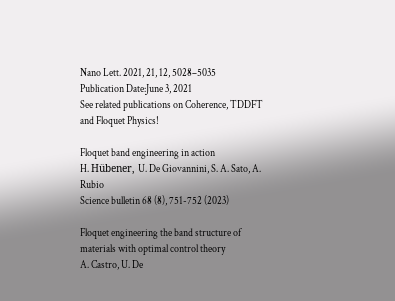Nano Lett. 2021, 21, 12, 5028–5035
Publication Date:June 3, 2021
See related publications on Coherence, TDDFT and Floquet Physics!

Floquet band engineering in action
H. Hübener, U. De Giovannini, S. A. Sato, A. Rubio
Science bulletin 68 (8), 751-752 (2023)

Floquet engineering the band structure of materials with optimal control theory
A. Castro, U. De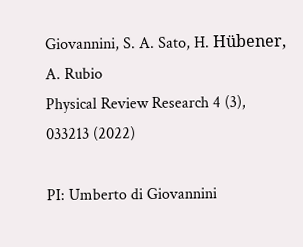Giovannini, S. A. Sato, H. Hübener, A. Rubio
Physical Review Research 4 (3), 033213 (2022)

PI: Umberto di Giovannini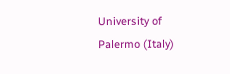University of Palermo (Italy)